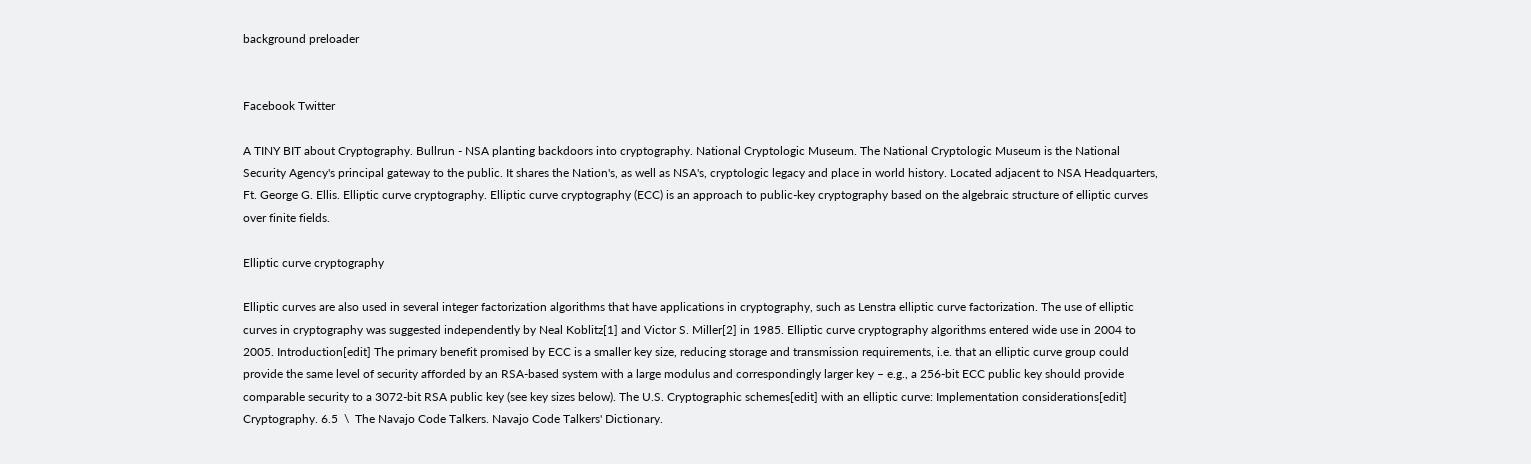background preloader


Facebook Twitter

A TINY BIT about Cryptography. Bullrun - NSA planting backdoors into cryptography. National Cryptologic Museum. The National Cryptologic Museum is the National Security Agency's principal gateway to the public. It shares the Nation's, as well as NSA's, cryptologic legacy and place in world history. Located adjacent to NSA Headquarters, Ft. George G. Ellis. Elliptic curve cryptography. Elliptic curve cryptography (ECC) is an approach to public-key cryptography based on the algebraic structure of elliptic curves over finite fields.

Elliptic curve cryptography

Elliptic curves are also used in several integer factorization algorithms that have applications in cryptography, such as Lenstra elliptic curve factorization. The use of elliptic curves in cryptography was suggested independently by Neal Koblitz[1] and Victor S. Miller[2] in 1985. Elliptic curve cryptography algorithms entered wide use in 2004 to 2005. Introduction[edit] The primary benefit promised by ECC is a smaller key size, reducing storage and transmission requirements, i.e. that an elliptic curve group could provide the same level of security afforded by an RSA-based system with a large modulus and correspondingly larger key – e.g., a 256-bit ECC public key should provide comparable security to a 3072-bit RSA public key (see key sizes below). The U.S. Cryptographic schemes[edit] with an elliptic curve: Implementation considerations[edit] Cryptography. 6.5  \  The Navajo Code Talkers. Navajo Code Talkers' Dictionary.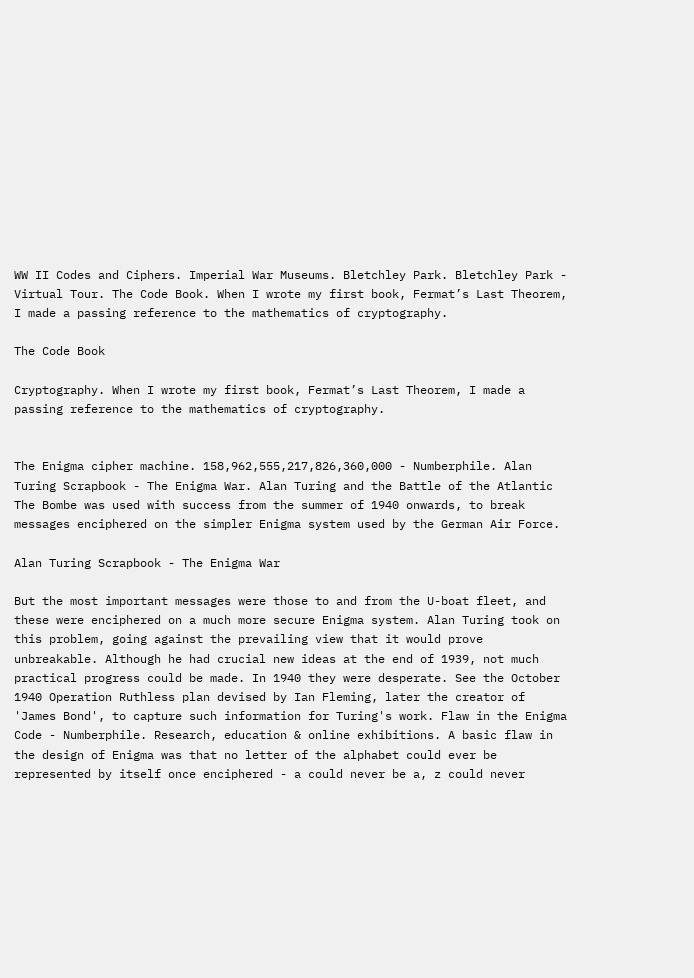WW II Codes and Ciphers. Imperial War Museums. Bletchley Park. Bletchley Park - Virtual Tour. The Code Book. When I wrote my first book, Fermat’s Last Theorem, I made a passing reference to the mathematics of cryptography.

The Code Book

Cryptography. When I wrote my first book, Fermat’s Last Theorem, I made a passing reference to the mathematics of cryptography.


The Enigma cipher machine. 158,962,555,217,826,360,000 - Numberphile. Alan Turing Scrapbook - The Enigma War. Alan Turing and the Battle of the Atlantic The Bombe was used with success from the summer of 1940 onwards, to break messages enciphered on the simpler Enigma system used by the German Air Force.

Alan Turing Scrapbook - The Enigma War

But the most important messages were those to and from the U-boat fleet, and these were enciphered on a much more secure Enigma system. Alan Turing took on this problem, going against the prevailing view that it would prove unbreakable. Although he had crucial new ideas at the end of 1939, not much practical progress could be made. In 1940 they were desperate. See the October 1940 Operation Ruthless plan devised by Ian Fleming, later the creator of 'James Bond', to capture such information for Turing's work. Flaw in the Enigma Code - Numberphile. Research, education & online exhibitions. A basic flaw in the design of Enigma was that no letter of the alphabet could ever be represented by itself once enciphered - a could never be a, z could never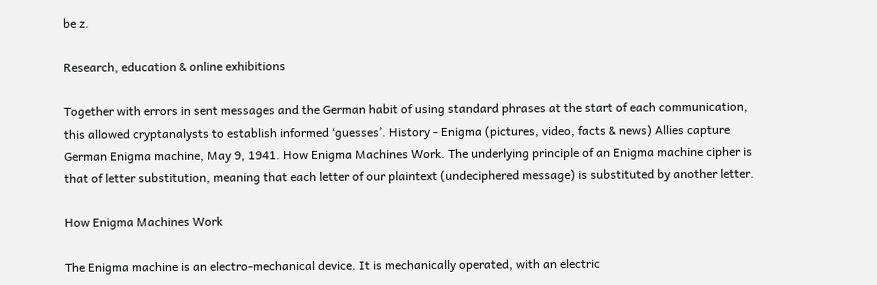be z.

Research, education & online exhibitions

Together with errors in sent messages and the German habit of using standard phrases at the start of each communication, this allowed cryptanalysts to establish informed ‘guesses’. History - Enigma (pictures, video, facts & news) Allies capture German Enigma machine, May 9, 1941. How Enigma Machines Work. The underlying principle of an Enigma machine cipher is that of letter substitution, meaning that each letter of our plaintext (undeciphered message) is substituted by another letter.

How Enigma Machines Work

The Enigma machine is an electro-mechanical device. It is mechanically operated, with an electric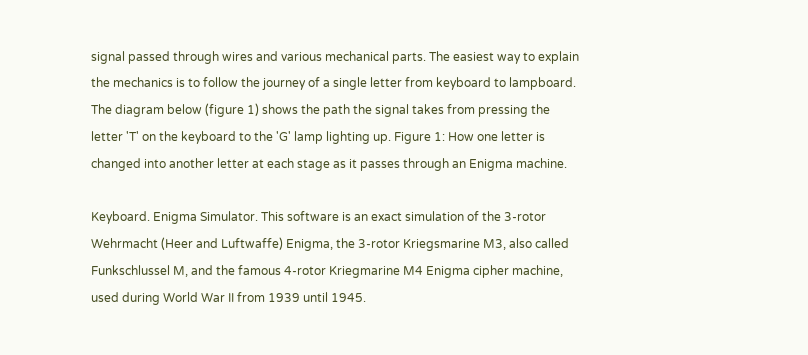signal passed through wires and various mechanical parts. The easiest way to explain the mechanics is to follow the journey of a single letter from keyboard to lampboard. The diagram below (figure 1) shows the path the signal takes from pressing the letter 'T' on the keyboard to the 'G' lamp lighting up. Figure 1: How one letter is changed into another letter at each stage as it passes through an Enigma machine.

Keyboard. Enigma Simulator. This software is an exact simulation of the 3-rotor Wehrmacht (Heer and Luftwaffe) Enigma, the 3-rotor Kriegsmarine M3, also called Funkschlussel M, and the famous 4-rotor Kriegmarine M4 Enigma cipher machine, used during World War II from 1939 until 1945.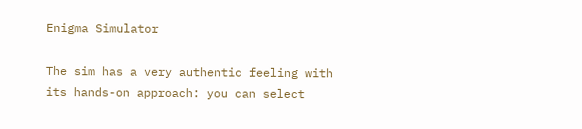Enigma Simulator

The sim has a very authentic feeling with its hands-on approach: you can select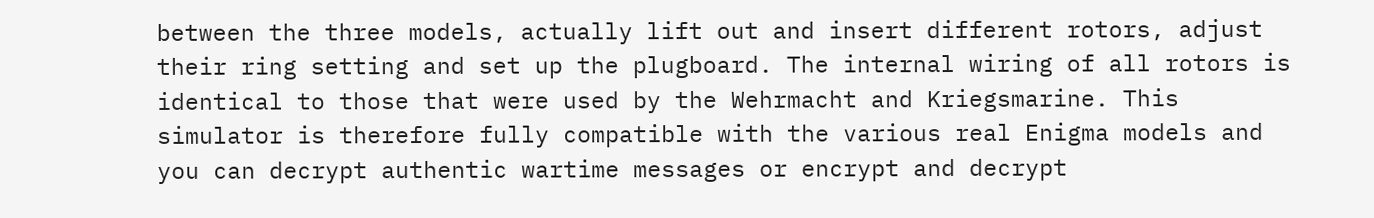between the three models, actually lift out and insert different rotors, adjust their ring setting and set up the plugboard. The internal wiring of all rotors is identical to those that were used by the Wehrmacht and Kriegsmarine. This simulator is therefore fully compatible with the various real Enigma models and you can decrypt authentic wartime messages or encrypt and decrypt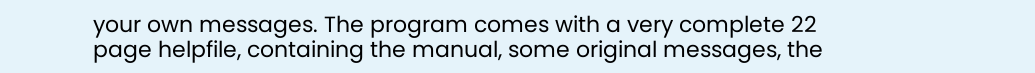your own messages. The program comes with a very complete 22 page helpfile, containing the manual, some original messages, the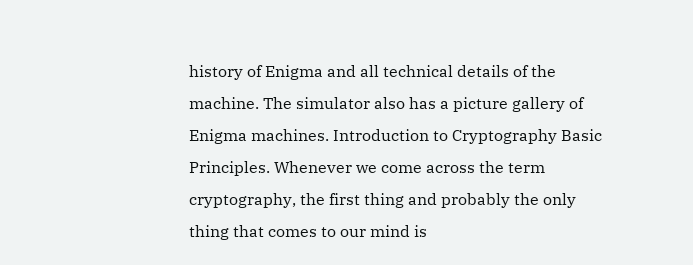history of Enigma and all technical details of the machine. The simulator also has a picture gallery of Enigma machines. Introduction to Cryptography Basic Principles. Whenever we come across the term cryptography, the first thing and probably the only thing that comes to our mind is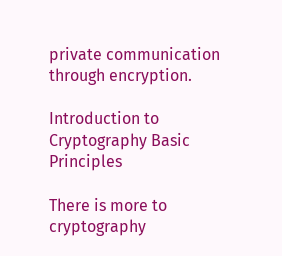private communication through encryption.

Introduction to Cryptography Basic Principles

There is more to cryptography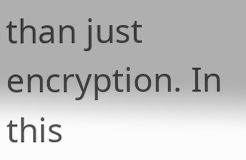than just encryption. In this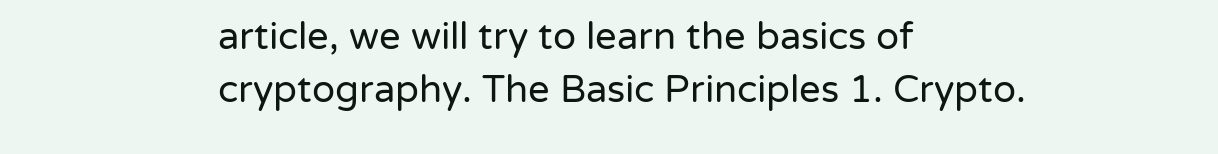article, we will try to learn the basics of cryptography. The Basic Principles 1. Crypto.